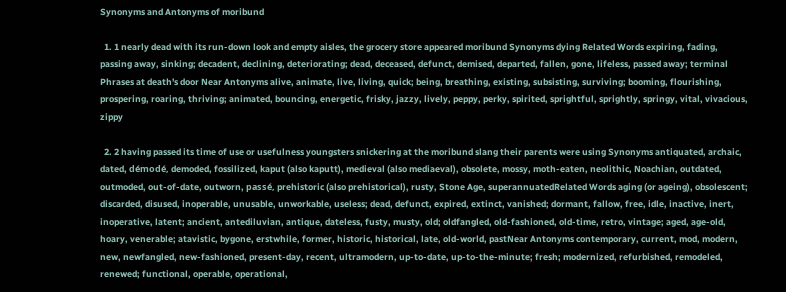Synonyms and Antonyms of moribund

  1. 1 nearly dead with its run-down look and empty aisles, the grocery store appeared moribund Synonyms dying Related Words expiring, fading, passing away, sinking; decadent, declining, deteriorating; dead, deceased, defunct, demised, departed, fallen, gone, lifeless, passed away; terminal Phrases at death's door Near Antonyms alive, animate, live, living, quick; being, breathing, existing, subsisting, surviving; booming, flourishing, prospering, roaring, thriving; animated, bouncing, energetic, frisky, jazzy, lively, peppy, perky, spirited, sprightful, sprightly, springy, vital, vivacious, zippy

  2. 2 having passed its time of use or usefulness youngsters snickering at the moribund slang their parents were using Synonyms antiquated, archaic, dated, démodé, demoded, fossilized, kaput (also kaputt), medieval (also mediaeval), obsolete, mossy, moth-eaten, neolithic, Noachian, outdated, outmoded, out-of-date, outworn, passé, prehistoric (also prehistorical), rusty, Stone Age, superannuatedRelated Words aging (or ageing), obsolescent; discarded, disused, inoperable, unusable, unworkable, useless; dead, defunct, expired, extinct, vanished; dormant, fallow, free, idle, inactive, inert, inoperative, latent; ancient, antediluvian, antique, dateless, fusty, musty, old; oldfangled, old-fashioned, old-time, retro, vintage; aged, age-old, hoary, venerable; atavistic, bygone, erstwhile, former, historic, historical, late, old-world, pastNear Antonyms contemporary, current, mod, modern, new, newfangled, new-fashioned, present-day, recent, ultramodern, up-to-date, up-to-the-minute; fresh; modernized, refurbished, remodeled, renewed; functional, operable, operational,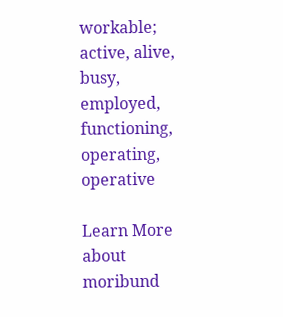workable; active, alive, busy, employed, functioning, operating, operative

Learn More about moribund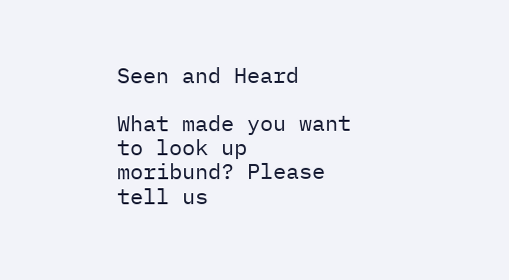Seen and Heard

What made you want to look up moribund? Please tell us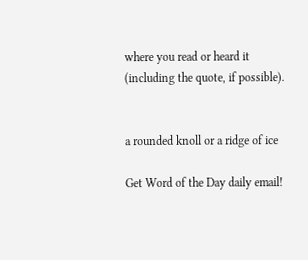where you read or heard it (including the quote, if possible).


a rounded knoll or a ridge of ice

Get Word of the Day daily email!